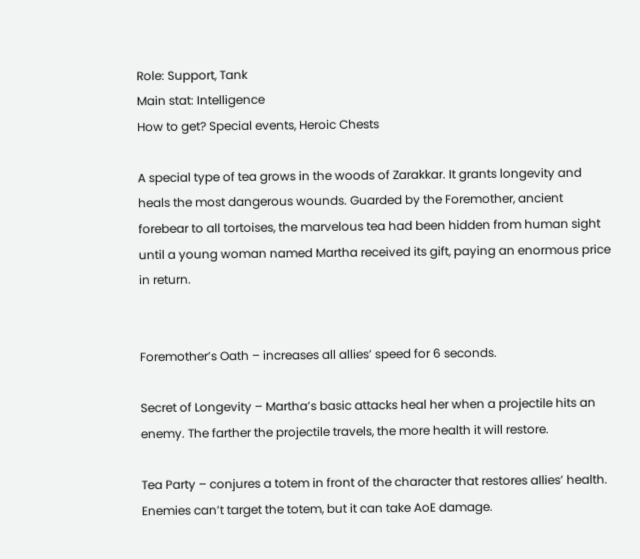Role: Support, Tank
Main stat: Intelligence
How to get? Special events, Heroic Chests

A special type of tea grows in the woods of Zarakkar. It grants longevity and heals the most dangerous wounds. Guarded by the Foremother, ancient forebear to all tortoises, the marvelous tea had been hidden from human sight until a young woman named Martha received its gift, paying an enormous price in return.


Foremother’s Oath – increases all allies’ speed for 6 seconds.

Secret of Longevity – Martha’s basic attacks heal her when a projectile hits an enemy. The farther the projectile travels, the more health it will restore.

Tea Party – conjures a totem in front of the character that restores allies’ health. Enemies can’t target the totem, but it can take AoE damage.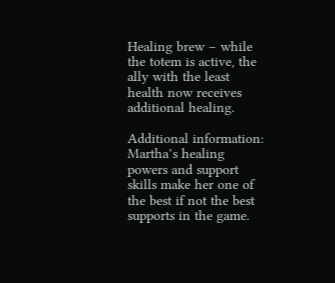Healing brew – while the totem is active, the ally with the least health now receives additional healing.

Additional information: Martha’s healing powers and support skills make her one of the best if not the best supports in the game.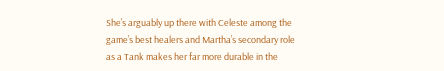She’s arguably up there with Celeste among the game’s best healers and Martha’s secondary role as a Tank makes her far more durable in the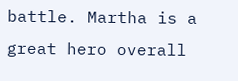battle. Martha is a great hero overall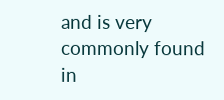and is very commonly found in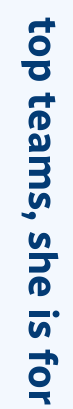top teams, she is for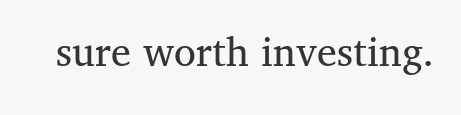sure worth investing.